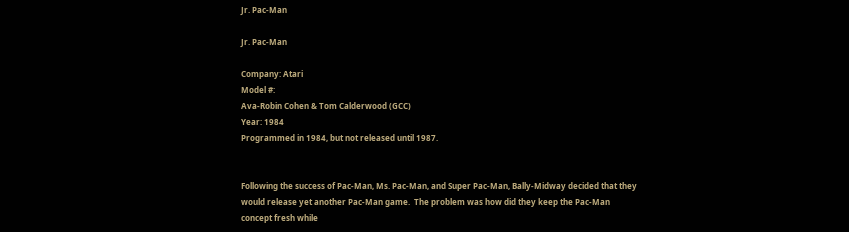Jr. Pac-Man

Jr. Pac-Man

Company: Atari
Model #:
Ava-Robin Cohen & Tom Calderwood (GCC)
Year: 1984
Programmed in 1984, but not released until 1987.


Following the success of Pac-Man, Ms. Pac-Man, and Super Pac-Man, Bally-Midway decided that they would release yet another Pac-Man game.  The problem was how did they keep the Pac-Man concept fresh while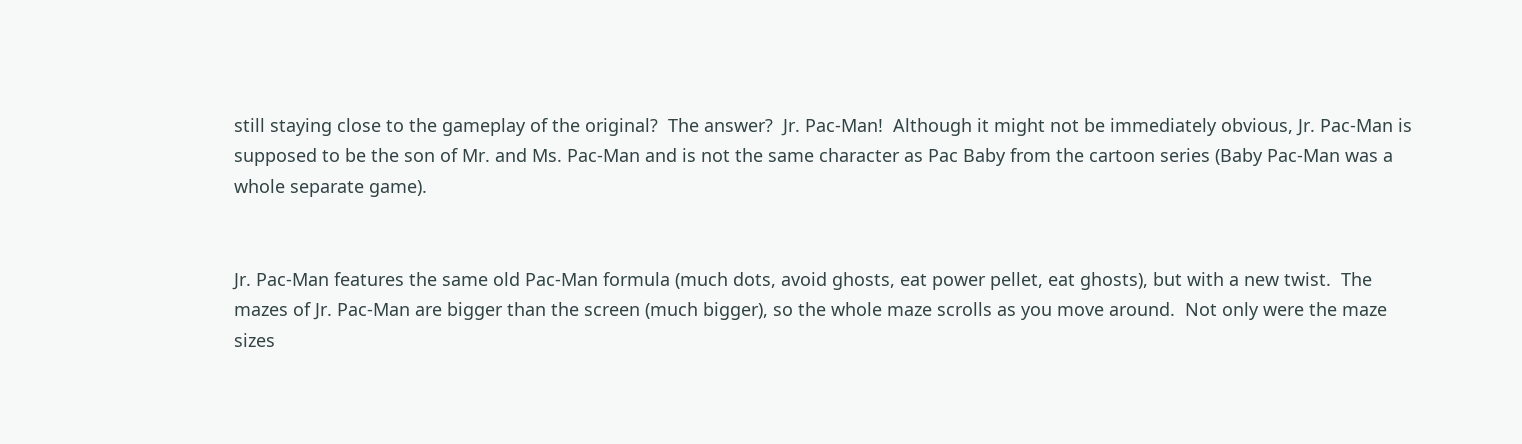still staying close to the gameplay of the original?  The answer?  Jr. Pac-Man!  Although it might not be immediately obvious, Jr. Pac-Man is supposed to be the son of Mr. and Ms. Pac-Man and is not the same character as Pac Baby from the cartoon series (Baby Pac-Man was a whole separate game).


Jr. Pac-Man features the same old Pac-Man formula (much dots, avoid ghosts, eat power pellet, eat ghosts), but with a new twist.  The mazes of Jr. Pac-Man are bigger than the screen (much bigger), so the whole maze scrolls as you move around.  Not only were the maze sizes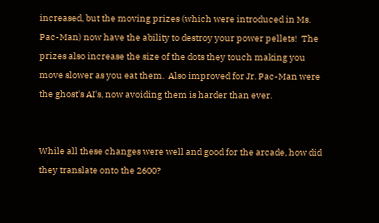increased, but the moving prizes (which were introduced in Ms. Pac-Man) now have the ability to destroy your power pellets!  The prizes also increase the size of the dots they touch making you move slower as you eat them.  Also improved for Jr. Pac-Man were the ghost's AI's, now avoiding them is harder than ever.


While all these changes were well and good for the arcade, how did they translate onto the 2600?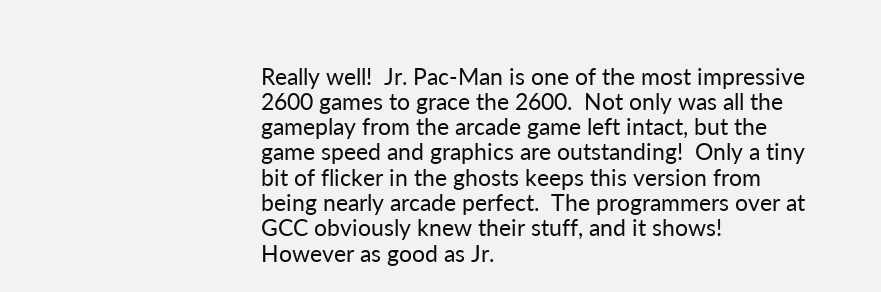Really well!  Jr. Pac-Man is one of the most impressive 2600 games to grace the 2600.  Not only was all the gameplay from the arcade game left intact, but the game speed and graphics are outstanding!  Only a tiny bit of flicker in the ghosts keeps this version from being nearly arcade perfect.  The programmers over at GCC obviously knew their stuff, and it shows!  However as good as Jr.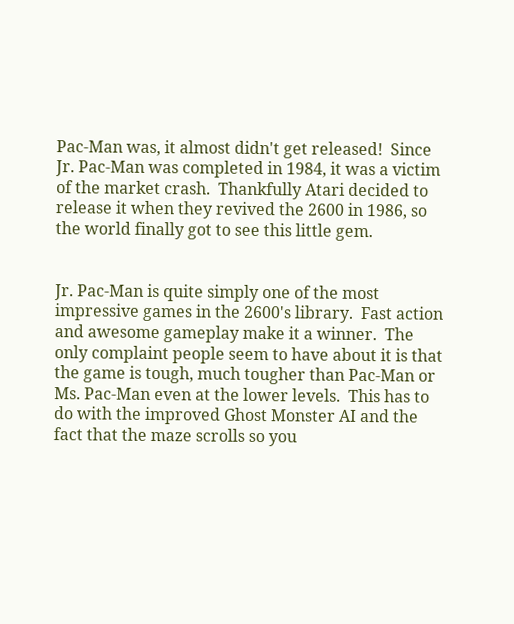Pac-Man was, it almost didn't get released!  Since Jr. Pac-Man was completed in 1984, it was a victim of the market crash.  Thankfully Atari decided to release it when they revived the 2600 in 1986, so the world finally got to see this little gem.


Jr. Pac-Man is quite simply one of the most impressive games in the 2600's library.  Fast action and awesome gameplay make it a winner.  The only complaint people seem to have about it is that the game is tough, much tougher than Pac-Man or Ms. Pac-Man even at the lower levels.  This has to do with the improved Ghost Monster AI and the fact that the maze scrolls so you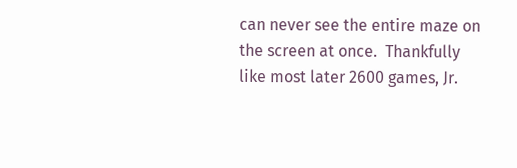can never see the entire maze on the screen at once.  Thankfully like most later 2600 games, Jr.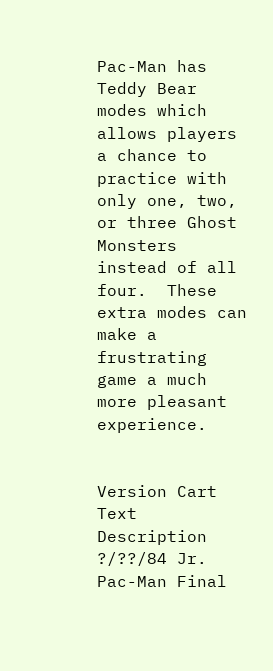Pac-Man has Teddy Bear modes which allows players a chance to practice with only one, two, or three Ghost Monsters instead of all four.  These extra modes can make a frustrating game a much more pleasant experience.


Version Cart Text Description
?/??/84 Jr. Pac-Man Final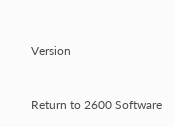Version


Return to 2600 Software